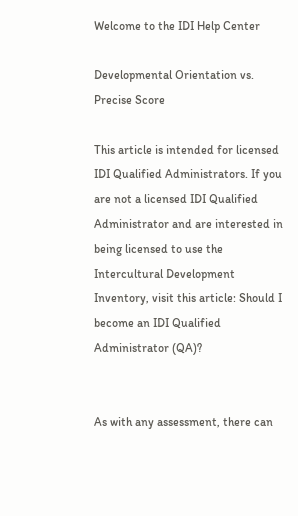Welcome to the IDI Help Center

Developmental Orientation vs. Precise Score

This article is intended for licensed IDI Qualified Administrators. If you are not a licensed IDI Qualified Administrator and are interested in being licensed to use the Intercultural Development Inventory, visit this article: Should I become an IDI Qualified Administrator (QA)?


As with any assessment, there can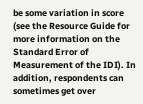be some variation in score (see the Resource Guide for more information on the Standard Error of Measurement of the IDI). In addition, respondents can sometimes get over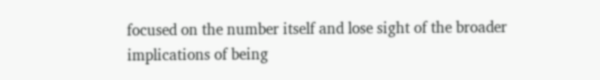focused on the number itself and lose sight of the broader implications of being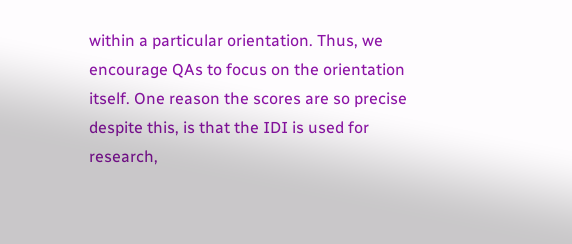within a particular orientation. Thus, we encourage QAs to focus on the orientation itself. One reason the scores are so precise despite this, is that the IDI is used for research,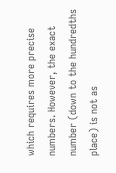which requires more precise numbers. However, the exact number (down to the hundredths place) is not as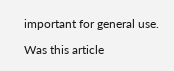important for general use.

Was this article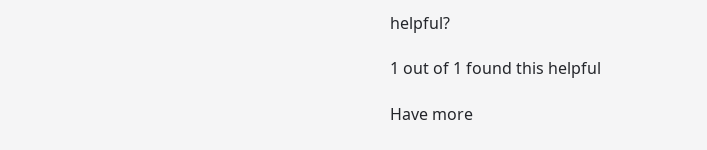helpful?

1 out of 1 found this helpful

Have more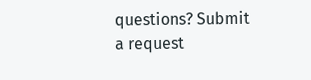questions? Submit a request